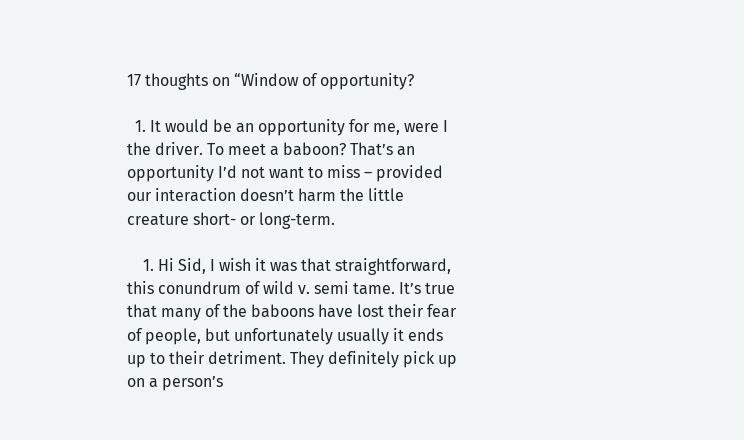17 thoughts on “Window of opportunity?

  1. It would be an opportunity for me, were I the driver. To meet a baboon? That’s an opportunity I’d not want to miss – provided our interaction doesn’t harm the little creature short- or long-term.

    1. Hi Sid, I wish it was that straightforward, this conundrum of wild v. semi tame. It’s true that many of the baboons have lost their fear of people, but unfortunately usually it ends up to their detriment. They definitely pick up on a person’s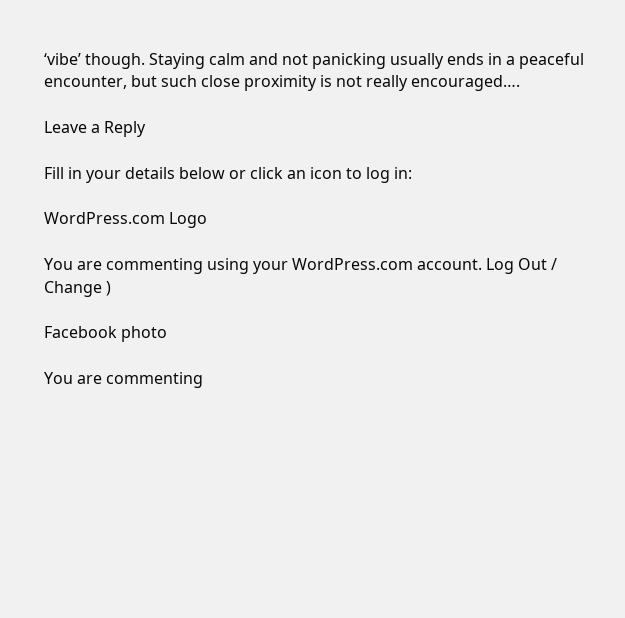‘vibe’ though. Staying calm and not panicking usually ends in a peaceful encounter, but such close proximity is not really encouraged….

Leave a Reply

Fill in your details below or click an icon to log in:

WordPress.com Logo

You are commenting using your WordPress.com account. Log Out /  Change )

Facebook photo

You are commenting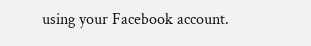using your Facebook account.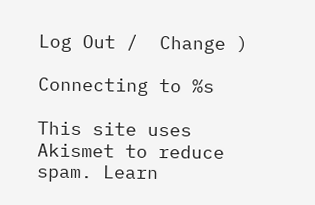Log Out /  Change )

Connecting to %s

This site uses Akismet to reduce spam. Learn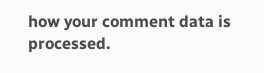how your comment data is processed.